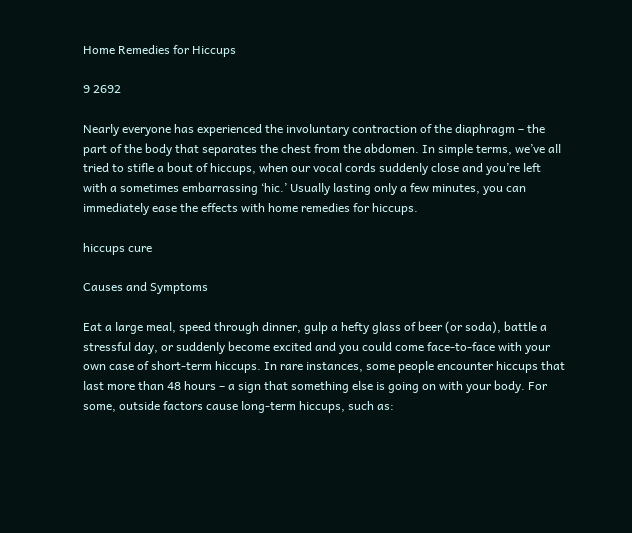Home Remedies for Hiccups

9 2692

Nearly everyone has experienced the involuntary contraction of the diaphragm – the part of the body that separates the chest from the abdomen. In simple terms, we’ve all tried to stifle a bout of hiccups, when our vocal cords suddenly close and you’re left with a sometimes embarrassing ‘hic.’ Usually lasting only a few minutes, you can immediately ease the effects with home remedies for hiccups.

hiccups cure

Causes and Symptoms

Eat a large meal, speed through dinner, gulp a hefty glass of beer (or soda), battle a stressful day, or suddenly become excited and you could come face-to-face with your own case of short-term hiccups. In rare instances, some people encounter hiccups that last more than 48 hours – a sign that something else is going on with your body. For some, outside factors cause long-term hiccups, such as: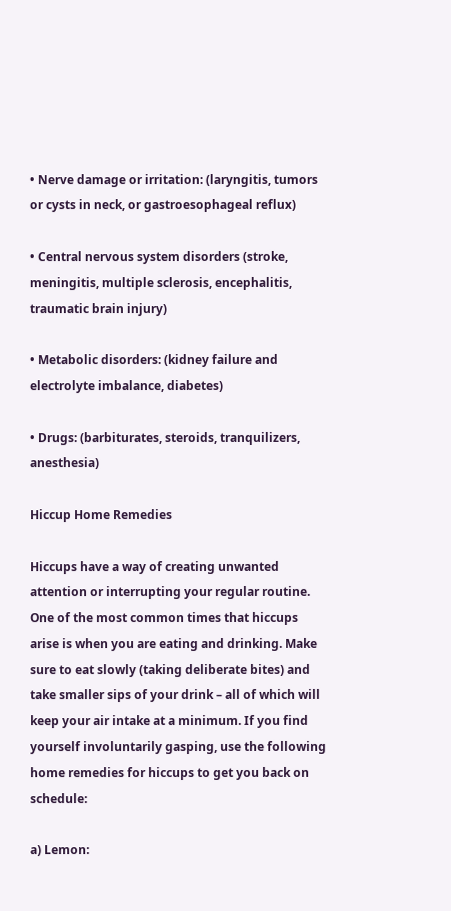• Nerve damage or irritation: (laryngitis, tumors or cysts in neck, or gastroesophageal reflux)

• Central nervous system disorders (stroke, meningitis, multiple sclerosis, encephalitis, traumatic brain injury)

• Metabolic disorders: (kidney failure and electrolyte imbalance, diabetes)

• Drugs: (barbiturates, steroids, tranquilizers, anesthesia)

Hiccup Home Remedies

Hiccups have a way of creating unwanted attention or interrupting your regular routine. One of the most common times that hiccups arise is when you are eating and drinking. Make sure to eat slowly (taking deliberate bites) and take smaller sips of your drink – all of which will keep your air intake at a minimum. If you find yourself involuntarily gasping, use the following home remedies for hiccups to get you back on schedule:

a) Lemon: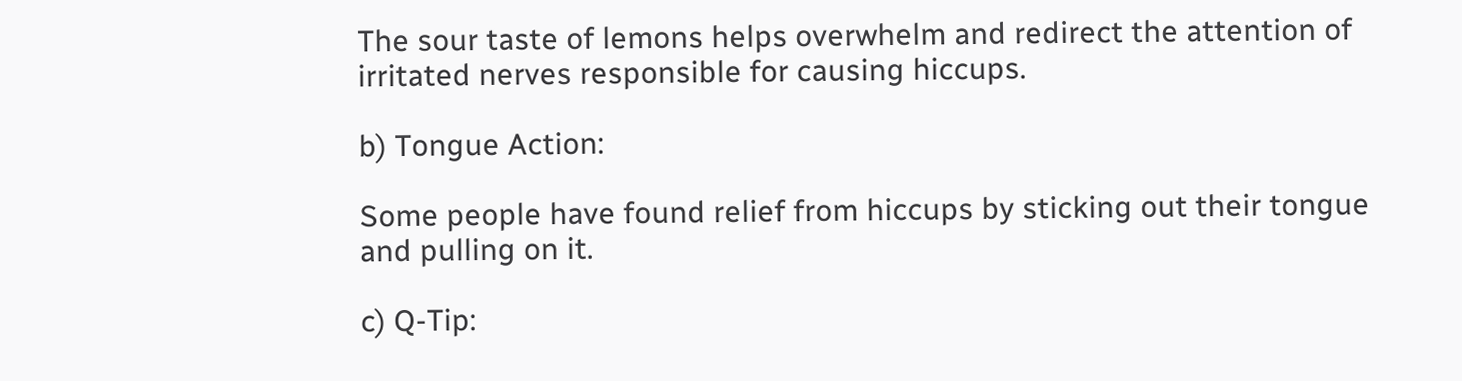The sour taste of lemons helps overwhelm and redirect the attention of irritated nerves responsible for causing hiccups.

b) Tongue Action:

Some people have found relief from hiccups by sticking out their tongue and pulling on it.

c) Q-Tip: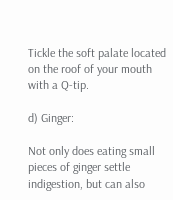Tickle the soft palate located on the roof of your mouth with a Q-tip.

d) Ginger:

Not only does eating small pieces of ginger settle indigestion, but can also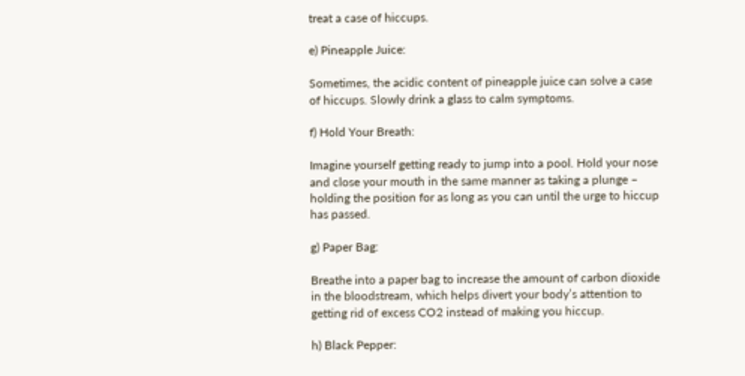treat a case of hiccups.

e) Pineapple Juice:

Sometimes, the acidic content of pineapple juice can solve a case of hiccups. Slowly drink a glass to calm symptoms.

f) Hold Your Breath:

Imagine yourself getting ready to jump into a pool. Hold your nose and close your mouth in the same manner as taking a plunge – holding the position for as long as you can until the urge to hiccup has passed.

g) Paper Bag:

Breathe into a paper bag to increase the amount of carbon dioxide in the bloodstream, which helps divert your body’s attention to getting rid of excess CO2 instead of making you hiccup.

h) Black Pepper: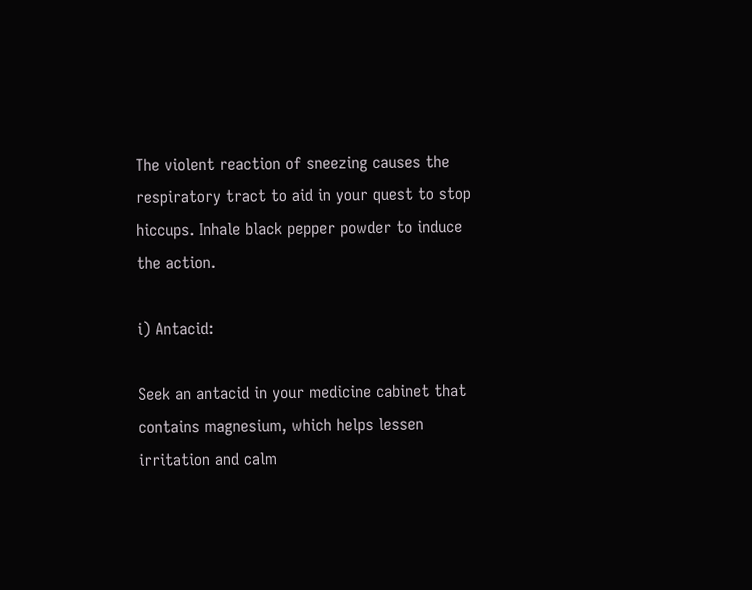The violent reaction of sneezing causes the respiratory tract to aid in your quest to stop hiccups. Inhale black pepper powder to induce the action.

i) Antacid:

Seek an antacid in your medicine cabinet that contains magnesium, which helps lessen irritation and calm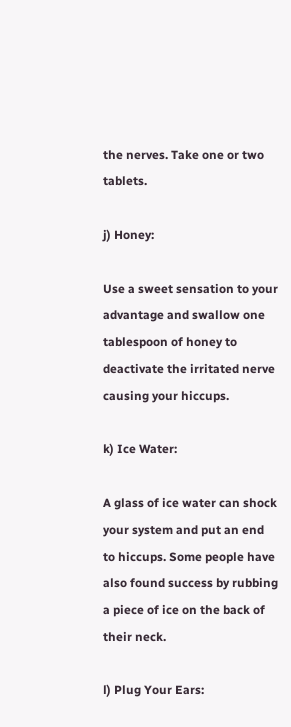the nerves. Take one or two tablets.

j) Honey:

Use a sweet sensation to your advantage and swallow one tablespoon of honey to deactivate the irritated nerve causing your hiccups.

k) Ice Water:

A glass of ice water can shock your system and put an end to hiccups. Some people have also found success by rubbing a piece of ice on the back of their neck.

l) Plug Your Ears: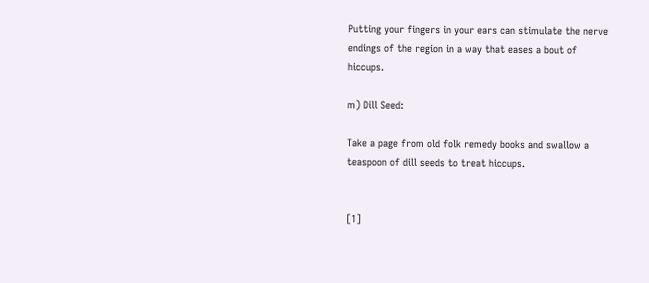Putting your fingers in your ears can stimulate the nerve endings of the region in a way that eases a bout of hiccups.

m) Dill Seed:

Take a page from old folk remedy books and swallow a teaspoon of dill seeds to treat hiccups.


[1]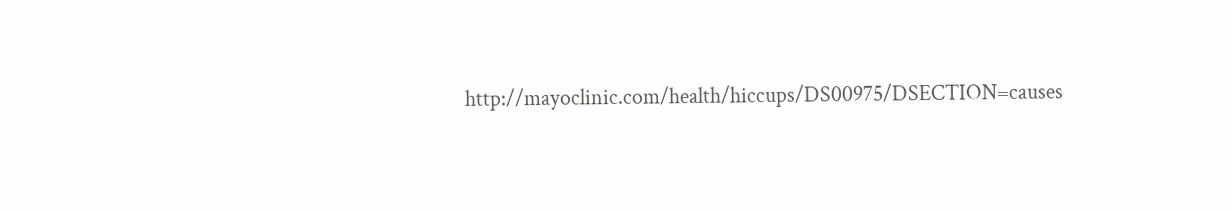http://mayoclinic.com/health/hiccups/DS00975/DSECTION=causes